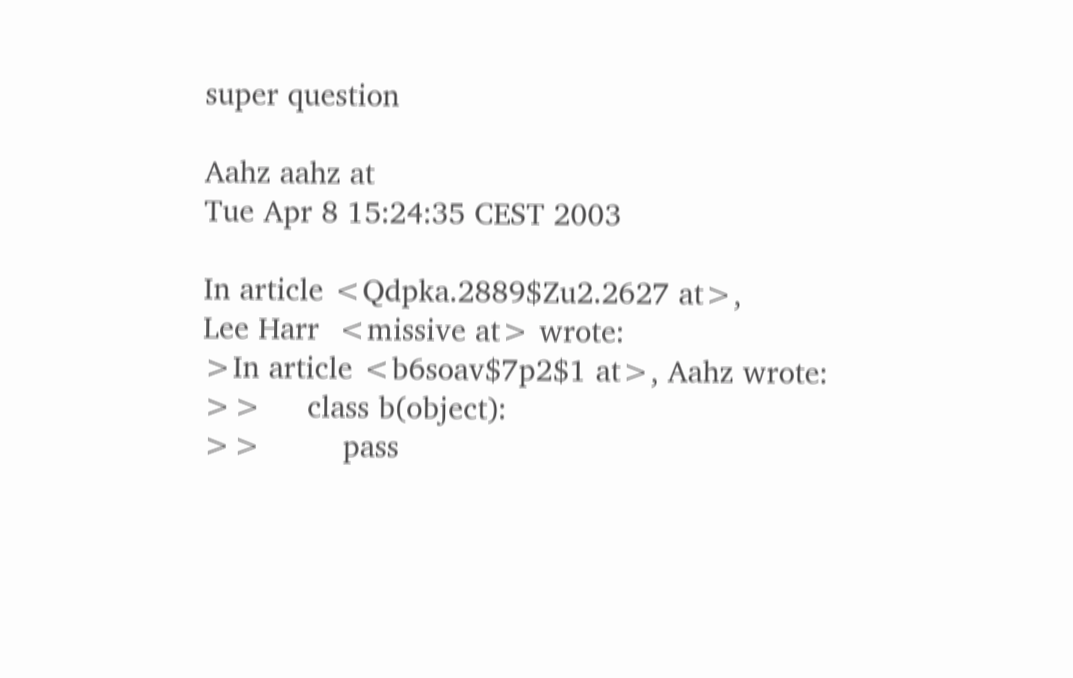super question

Aahz aahz at
Tue Apr 8 15:24:35 CEST 2003

In article <Qdpka.2889$Zu2.2627 at>,
Lee Harr  <missive at> wrote:
>In article <b6soav$7p2$1 at>, Aahz wrote:
>>     class b(object):
>>         pass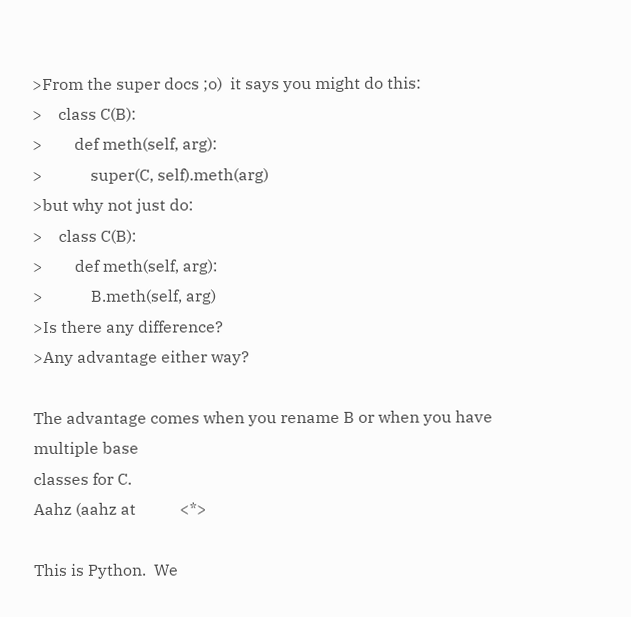>From the super docs ;o)  it says you might do this:
>    class C(B):
>        def meth(self, arg):
>            super(C, self).meth(arg)
>but why not just do:
>    class C(B):
>        def meth(self, arg):
>            B.meth(self, arg)
>Is there any difference?
>Any advantage either way?

The advantage comes when you rename B or when you have multiple base
classes for C.
Aahz (aahz at           <*>

This is Python.  We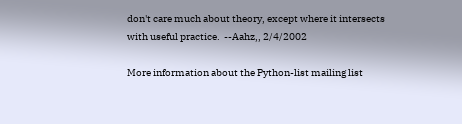don't care much about theory, except where it intersects
with useful practice.  --Aahz,, 2/4/2002

More information about the Python-list mailing list